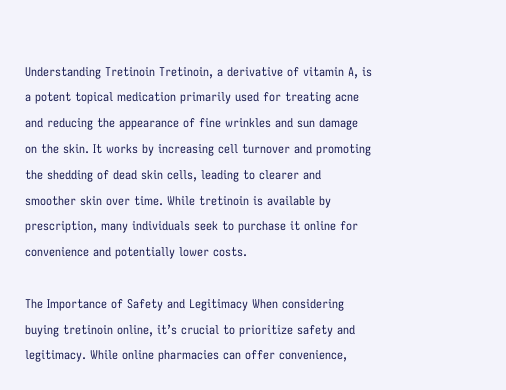Understanding Tretinoin Tretinoin, a derivative of vitamin A, is a potent topical medication primarily used for treating acne and reducing the appearance of fine wrinkles and sun damage on the skin. It works by increasing cell turnover and promoting the shedding of dead skin cells, leading to clearer and smoother skin over time. While tretinoin is available by prescription, many individuals seek to purchase it online for convenience and potentially lower costs.

The Importance of Safety and Legitimacy When considering buying tretinoin online, it’s crucial to prioritize safety and legitimacy. While online pharmacies can offer convenience,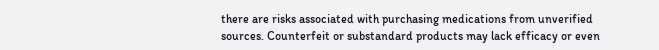there are risks associated with purchasing medications from unverified sources. Counterfeit or substandard products may lack efficacy or even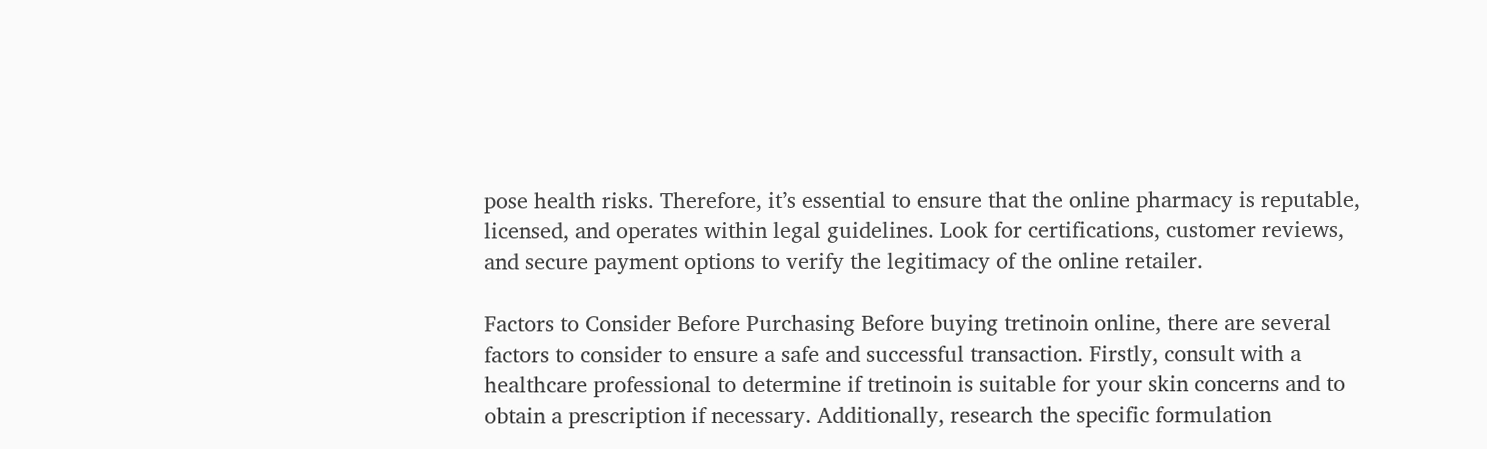pose health risks. Therefore, it’s essential to ensure that the online pharmacy is reputable, licensed, and operates within legal guidelines. Look for certifications, customer reviews, and secure payment options to verify the legitimacy of the online retailer.

Factors to Consider Before Purchasing Before buying tretinoin online, there are several factors to consider to ensure a safe and successful transaction. Firstly, consult with a healthcare professional to determine if tretinoin is suitable for your skin concerns and to obtain a prescription if necessary. Additionally, research the specific formulation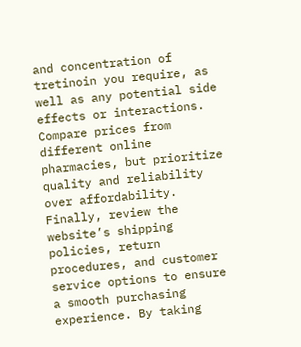and concentration of tretinoin you require, as well as any potential side effects or interactions. Compare prices from different online pharmacies, but prioritize quality and reliability over affordability. Finally, review the website’s shipping policies, return procedures, and customer service options to ensure a smooth purchasing experience. By taking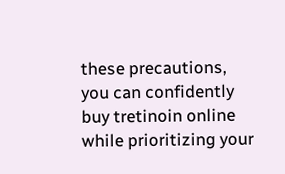these precautions, you can confidently buy tretinoin online while prioritizing your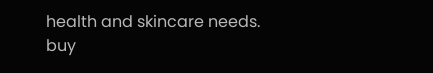health and skincare needs. buy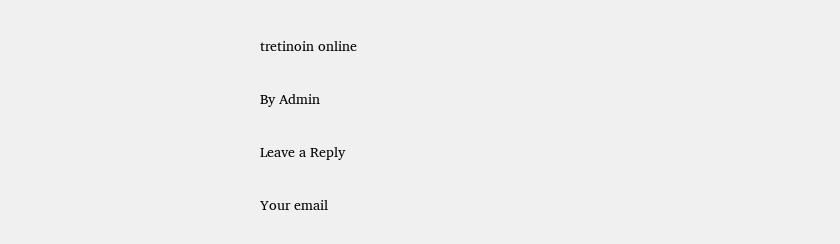tretinoin online

By Admin

Leave a Reply

Your email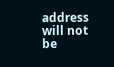address will not be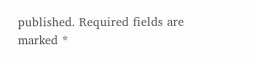published. Required fields are marked *